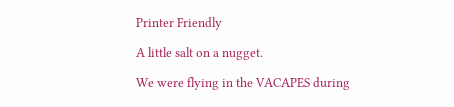Printer Friendly

A little salt on a nugget.

We were flying in the VACAPES during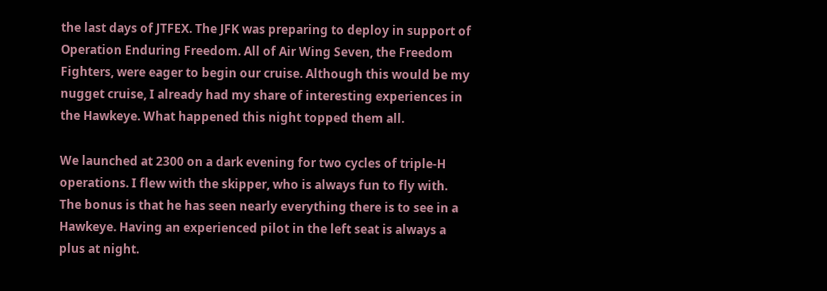the last days of JTFEX. The JFK was preparing to deploy in support of Operation Enduring Freedom. All of Air Wing Seven, the Freedom Fighters, were eager to begin our cruise. Although this would be my nugget cruise, I already had my share of interesting experiences in the Hawkeye. What happened this night topped them all.

We launched at 2300 on a dark evening for two cycles of triple-H operations. I flew with the skipper, who is always fun to fly with. The bonus is that he has seen nearly everything there is to see in a Hawkeye. Having an experienced pilot in the left seat is always a plus at night.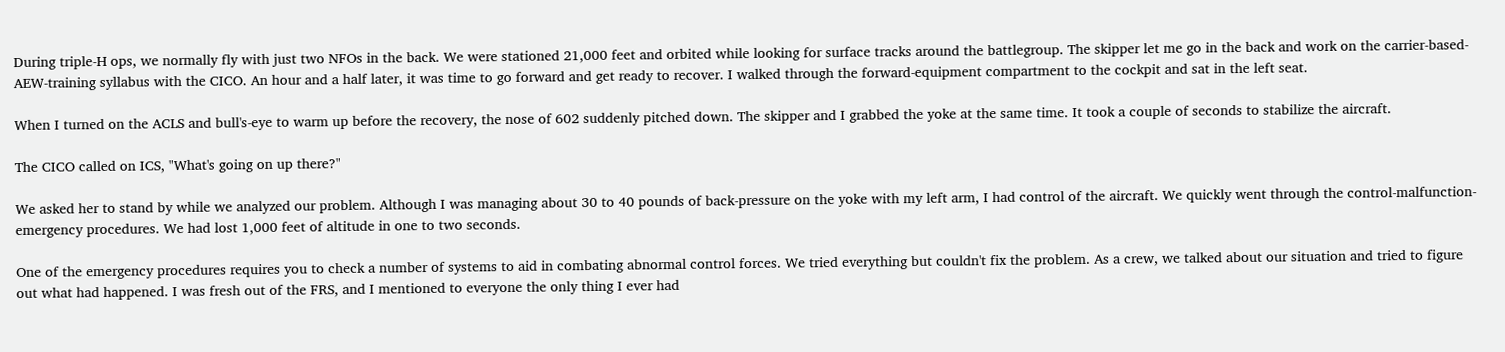During triple-H ops, we normally fly with just two NFOs in the back. We were stationed 21,000 feet and orbited while looking for surface tracks around the battlegroup. The skipper let me go in the back and work on the carrier-based-AEW-training syllabus with the CICO. An hour and a half later, it was time to go forward and get ready to recover. I walked through the forward-equipment compartment to the cockpit and sat in the left seat.

When I turned on the ACLS and bull's-eye to warm up before the recovery, the nose of 602 suddenly pitched down. The skipper and I grabbed the yoke at the same time. It took a couple of seconds to stabilize the aircraft.

The CICO called on ICS, "What's going on up there?"

We asked her to stand by while we analyzed our problem. Although I was managing about 30 to 40 pounds of back-pressure on the yoke with my left arm, I had control of the aircraft. We quickly went through the control-malfunction-emergency procedures. We had lost 1,000 feet of altitude in one to two seconds.

One of the emergency procedures requires you to check a number of systems to aid in combating abnormal control forces. We tried everything but couldn't fix the problem. As a crew, we talked about our situation and tried to figure out what had happened. I was fresh out of the FRS, and I mentioned to everyone the only thing I ever had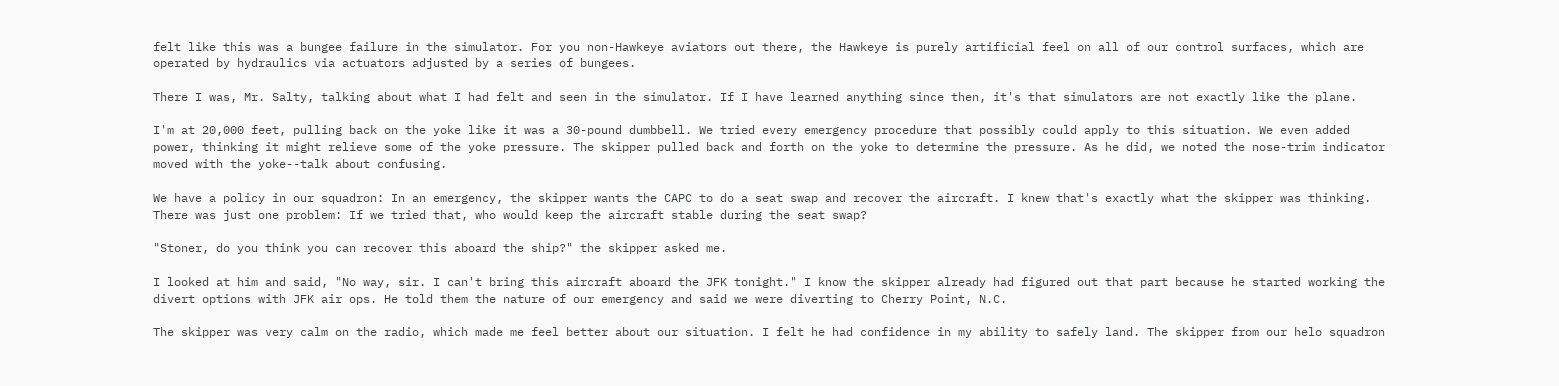felt like this was a bungee failure in the simulator. For you non-Hawkeye aviators out there, the Hawkeye is purely artificial feel on all of our control surfaces, which are operated by hydraulics via actuators adjusted by a series of bungees.

There I was, Mr. Salty, talking about what I had felt and seen in the simulator. If I have learned anything since then, it's that simulators are not exactly like the plane.

I'm at 20,000 feet, pulling back on the yoke like it was a 30-pound dumbbell. We tried every emergency procedure that possibly could apply to this situation. We even added power, thinking it might relieve some of the yoke pressure. The skipper pulled back and forth on the yoke to determine the pressure. As he did, we noted the nose-trim indicator moved with the yoke--talk about confusing.

We have a policy in our squadron: In an emergency, the skipper wants the CAPC to do a seat swap and recover the aircraft. I knew that's exactly what the skipper was thinking. There was just one problem: If we tried that, who would keep the aircraft stable during the seat swap?

"Stoner, do you think you can recover this aboard the ship?" the skipper asked me.

I looked at him and said, "No way, sir. I can't bring this aircraft aboard the JFK tonight." I know the skipper already had figured out that part because he started working the divert options with JFK air ops. He told them the nature of our emergency and said we were diverting to Cherry Point, N.C.

The skipper was very calm on the radio, which made me feel better about our situation. I felt he had confidence in my ability to safely land. The skipper from our helo squadron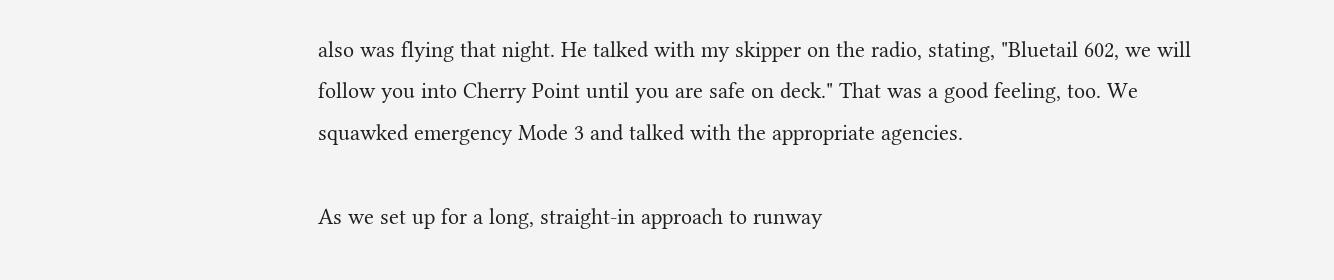also was flying that night. He talked with my skipper on the radio, stating, "Bluetail 602, we will follow you into Cherry Point until you are safe on deck." That was a good feeling, too. We squawked emergency Mode 3 and talked with the appropriate agencies.

As we set up for a long, straight-in approach to runway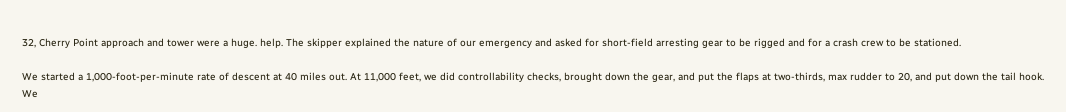32, Cherry Point approach and tower were a huge. help. The skipper explained the nature of our emergency and asked for short-field arresting gear to be rigged and for a crash crew to be stationed.

We started a 1,000-foot-per-minute rate of descent at 40 miles out. At 11,000 feet, we did controllability checks, brought down the gear, and put the flaps at two-thirds, max rudder to 20, and put down the tail hook. We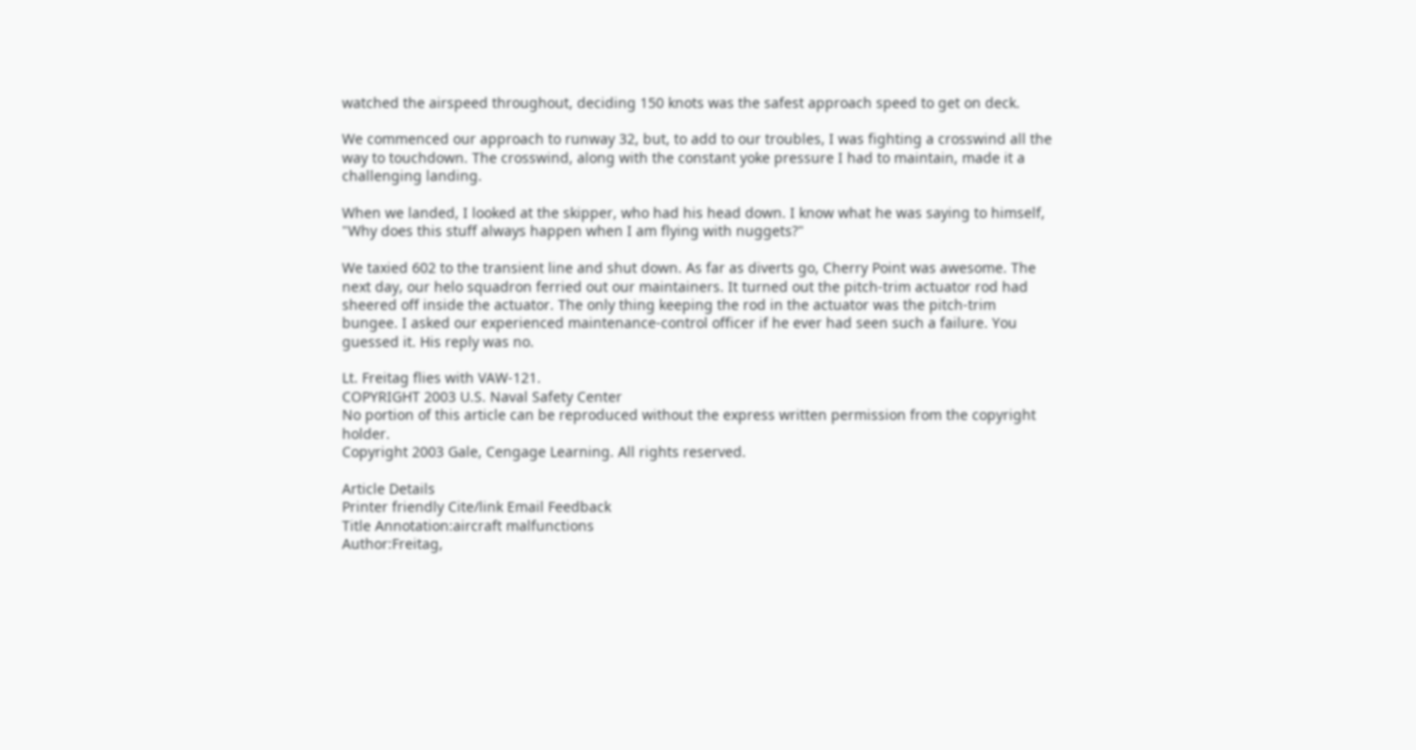watched the airspeed throughout, deciding 150 knots was the safest approach speed to get on deck.

We commenced our approach to runway 32, but, to add to our troubles, I was fighting a crosswind all the way to touchdown. The crosswind, along with the constant yoke pressure I had to maintain, made it a challenging landing.

When we landed, I looked at the skipper, who had his head down. I know what he was saying to himself, "Why does this stuff always happen when I am flying with nuggets?"

We taxied 602 to the transient line and shut down. As far as diverts go, Cherry Point was awesome. The next day, our helo squadron ferried out our maintainers. It turned out the pitch-trim actuator rod had sheered off inside the actuator. The only thing keeping the rod in the actuator was the pitch-trim bungee. I asked our experienced maintenance-control officer if he ever had seen such a failure. You guessed it. His reply was no.

Lt. Freitag flies with VAW-121.
COPYRIGHT 2003 U.S. Naval Safety Center
No portion of this article can be reproduced without the express written permission from the copyright holder.
Copyright 2003 Gale, Cengage Learning. All rights reserved.

Article Details
Printer friendly Cite/link Email Feedback
Title Annotation:aircraft malfunctions
Author:Freitag,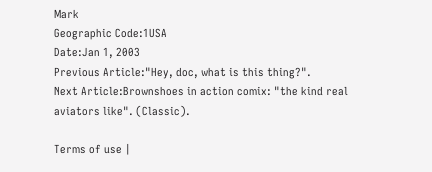Mark
Geographic Code:1USA
Date:Jan 1, 2003
Previous Article:"Hey, doc, what is this thing?".
Next Article:Brownshoes in action comix: "the kind real aviators like". (Classic).

Terms of use |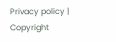Privacy policy | Copyright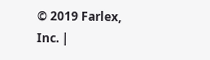© 2019 Farlex, Inc. |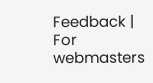Feedback | For webmasters